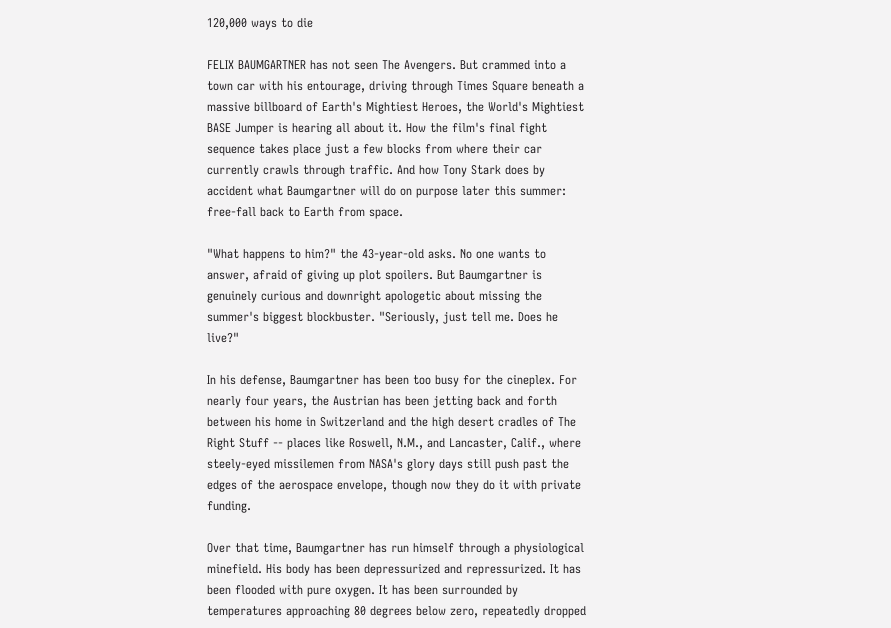120,000 ways to die

FELIX BAUMGARTNER has not seen The Avengers. But crammed into a town car with his entourage, driving through Times Square beneath a massive billboard of Earth's Mightiest Heroes, the World's Mightiest BASE Jumper is hearing all about it. How the film's final fight sequence takes place just a few blocks from where their car currently crawls through traffic. And how Tony Stark does by accident what Baumgartner will do on purpose later this summer: free-fall back to Earth from space.

"What happens to him?" the 43-year-old asks. No one wants to answer, afraid of giving up plot spoilers. But Baumgartner is genuinely curious and downright apologetic about missing the summer's biggest blockbuster. "Seriously, just tell me. Does he live?"

In his defense, Baumgartner has been too busy for the cineplex. For nearly four years, the Austrian has been jetting back and forth between his home in Switzerland and the high desert cradles of The Right Stuff -- places like Roswell, N.M., and Lancaster, Calif., where steely-eyed missilemen from NASA's glory days still push past the edges of the aerospace envelope, though now they do it with private funding.

Over that time, Baumgartner has run himself through a physiological minefield. His body has been depressurized and repressurized. It has been flooded with pure oxygen. It has been surrounded by temperatures approaching 80 degrees below zero, repeatedly dropped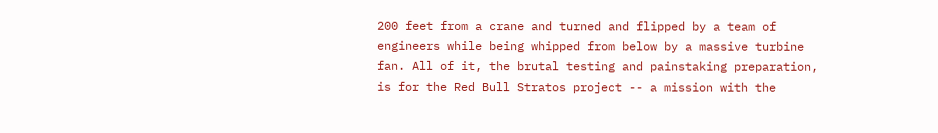200 feet from a crane and turned and flipped by a team of engineers while being whipped from below by a massive turbine fan. All of it, the brutal testing and painstaking preparation, is for the Red Bull Stratos project -- a mission with the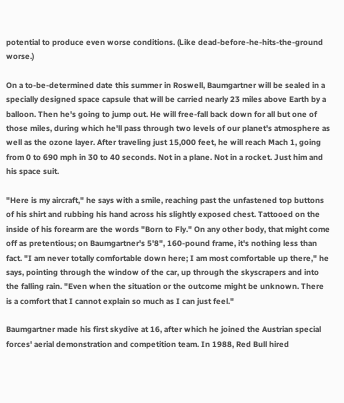potential to produce even worse conditions. (Like dead-before-he-hits-the-ground worse.)

On a to-be-determined date this summer in Roswell, Baumgartner will be sealed in a specially designed space capsule that will be carried nearly 23 miles above Earth by a balloon. Then he's going to jump out. He will free-fall back down for all but one of those miles, during which he'll pass through two levels of our planet's atmosphere as well as the ozone layer. After traveling just 15,000 feet, he will reach Mach 1, going from 0 to 690 mph in 30 to 40 seconds. Not in a plane. Not in a rocket. Just him and his space suit.

"Here is my aircraft," he says with a smile, reaching past the unfastened top buttons of his shirt and rubbing his hand across his slightly exposed chest. Tattooed on the inside of his forearm are the words "Born to Fly." On any other body, that might come off as pretentious; on Baumgartner's 5'8", 160-pound frame, it's nothing less than fact. "I am never totally comfortable down here; I am most comfortable up there," he says, pointing through the window of the car, up through the skyscrapers and into the falling rain. "Even when the situation or the outcome might be unknown. There is a comfort that I cannot explain so much as I can just feel."

Baumgartner made his first skydive at 16, after which he joined the Austrian special forces' aerial demonstration and competition team. In 1988, Red Bull hired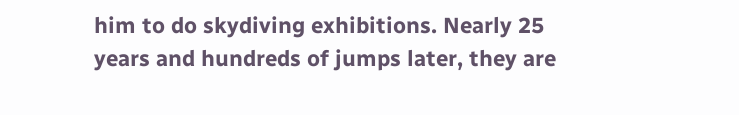him to do skydiving exhibitions. Nearly 25 years and hundreds of jumps later, they are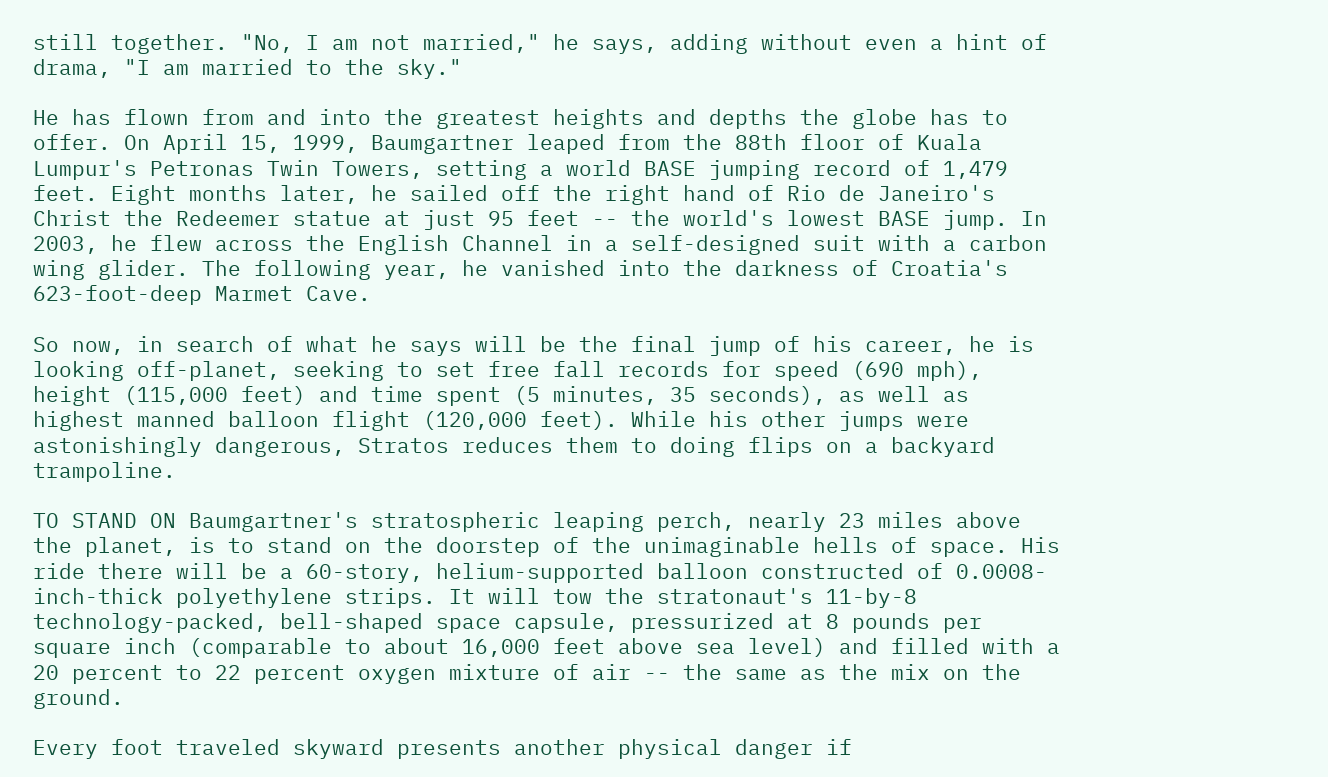still together. "No, I am not married," he says, adding without even a hint of drama, "I am married to the sky."

He has flown from and into the greatest heights and depths the globe has to offer. On April 15, 1999, Baumgartner leaped from the 88th floor of Kuala Lumpur's Petronas Twin Towers, setting a world BASE jumping record of 1,479 feet. Eight months later, he sailed off the right hand of Rio de Janeiro's Christ the Redeemer statue at just 95 feet -- the world's lowest BASE jump. In 2003, he flew across the English Channel in a self-designed suit with a carbon wing glider. The following year, he vanished into the darkness of Croatia's 623-foot-deep Marmet Cave.

So now, in search of what he says will be the final jump of his career, he is looking off-planet, seeking to set free fall records for speed (690 mph), height (115,000 feet) and time spent (5 minutes, 35 seconds), as well as highest manned balloon flight (120,000 feet). While his other jumps were astonishingly dangerous, Stratos reduces them to doing flips on a backyard trampoline.

TO STAND ON Baumgartner's stratospheric leaping perch, nearly 23 miles above the planet, is to stand on the doorstep of the unimaginable hells of space. His ride there will be a 60-story, helium-supported balloon constructed of 0.0008-inch-thick polyethylene strips. It will tow the stratonaut's 11-by-8 technology-packed, bell-shaped space capsule, pressurized at 8 pounds per square inch (comparable to about 16,000 feet above sea level) and filled with a 20 percent to 22 percent oxygen mixture of air -- the same as the mix on the ground.

Every foot traveled skyward presents another physical danger if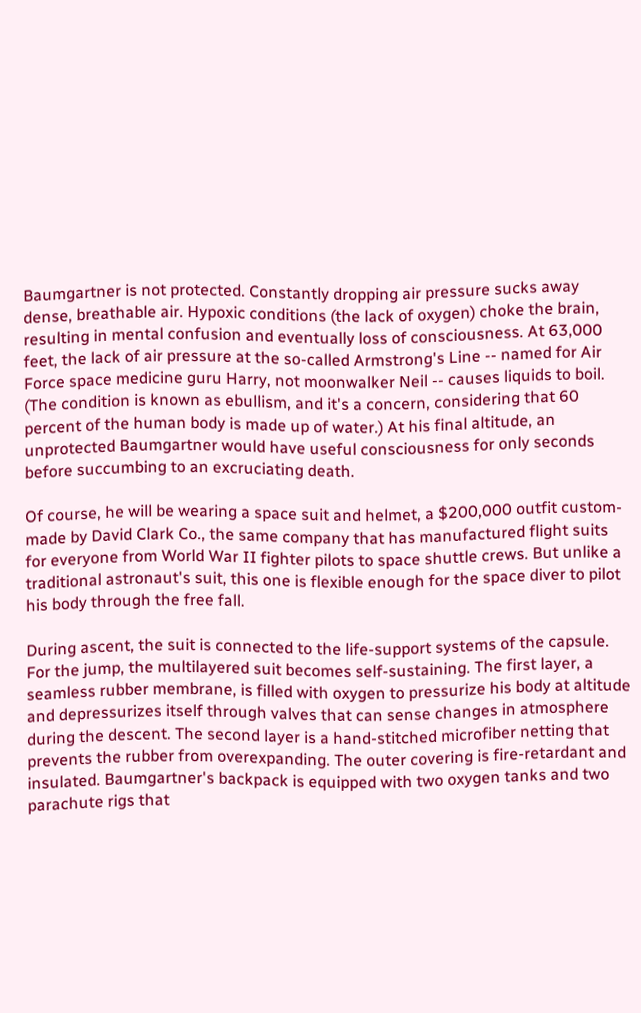Baumgartner is not protected. Constantly dropping air pressure sucks away dense, breathable air. Hypoxic conditions (the lack of oxygen) choke the brain, resulting in mental confusion and eventually loss of consciousness. At 63,000 feet, the lack of air pressure at the so-called Armstrong's Line -- named for Air Force space medicine guru Harry, not moonwalker Neil -- causes liquids to boil. (The condition is known as ebullism, and it's a concern, considering that 60 percent of the human body is made up of water.) At his final altitude, an unprotected Baumgartner would have useful consciousness for only seconds before succumbing to an excruciating death.

Of course, he will be wearing a space suit and helmet, a $200,000 outfit custom-made by David Clark Co., the same company that has manufactured flight suits for everyone from World War II fighter pilots to space shuttle crews. But unlike a traditional astronaut's suit, this one is flexible enough for the space diver to pilot his body through the free fall.

During ascent, the suit is connected to the life-support systems of the capsule. For the jump, the multilayered suit becomes self-sustaining. The first layer, a seamless rubber membrane, is filled with oxygen to pressurize his body at altitude and depressurizes itself through valves that can sense changes in atmosphere during the descent. The second layer is a hand-stitched microfiber netting that prevents the rubber from overexpanding. The outer covering is fire-retardant and insulated. Baumgartner's backpack is equipped with two oxygen tanks and two parachute rigs that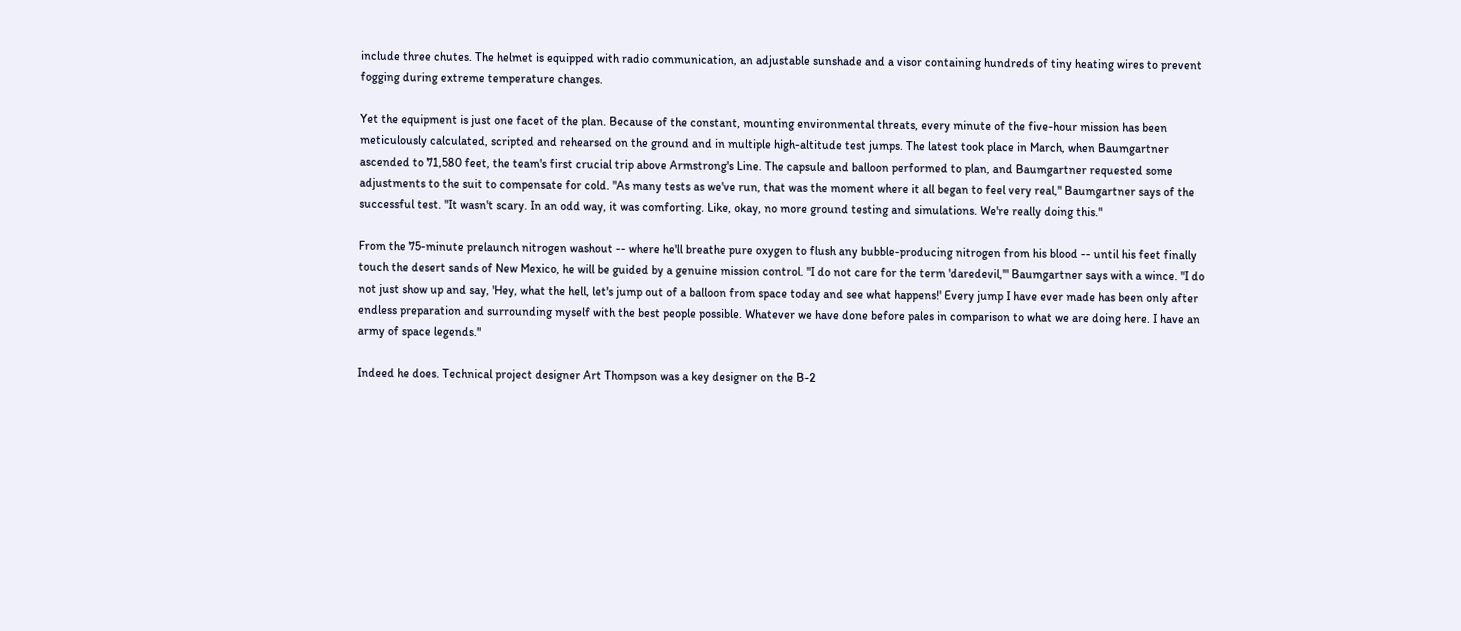include three chutes. The helmet is equipped with radio communication, an adjustable sunshade and a visor containing hundreds of tiny heating wires to prevent fogging during extreme temperature changes.

Yet the equipment is just one facet of the plan. Because of the constant, mounting environmental threats, every minute of the five-hour mission has been meticulously calculated, scripted and rehearsed on the ground and in multiple high-altitude test jumps. The latest took place in March, when Baumgartner ascended to 71,580 feet, the team's first crucial trip above Armstrong's Line. The capsule and balloon performed to plan, and Baumgartner requested some adjustments to the suit to compensate for cold. "As many tests as we've run, that was the moment where it all began to feel very real," Baumgartner says of the successful test. "It wasn't scary. In an odd way, it was comforting. Like, okay, no more ground testing and simulations. We're really doing this."

From the 75-minute prelaunch nitrogen washout -- where he'll breathe pure oxygen to flush any bubble-producing nitrogen from his blood -- until his feet finally touch the desert sands of New Mexico, he will be guided by a genuine mission control. "I do not care for the term 'daredevil,'" Baumgartner says with a wince. "I do not just show up and say, 'Hey, what the hell, let's jump out of a balloon from space today and see what happens!' Every jump I have ever made has been only after endless preparation and surrounding myself with the best people possible. Whatever we have done before pales in comparison to what we are doing here. I have an army of space legends."

Indeed he does. Technical project designer Art Thompson was a key designer on the B-2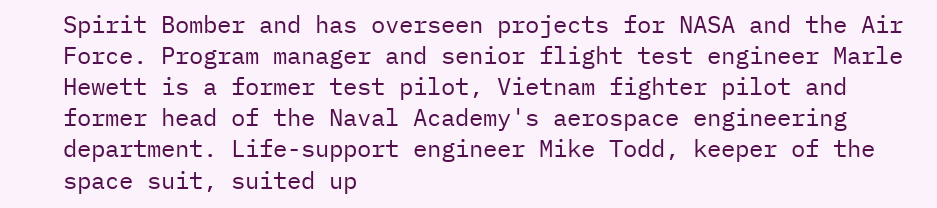Spirit Bomber and has overseen projects for NASA and the Air Force. Program manager and senior flight test engineer Marle Hewett is a former test pilot, Vietnam fighter pilot and former head of the Naval Academy's aerospace engineering department. Life-support engineer Mike Todd, keeper of the space suit, suited up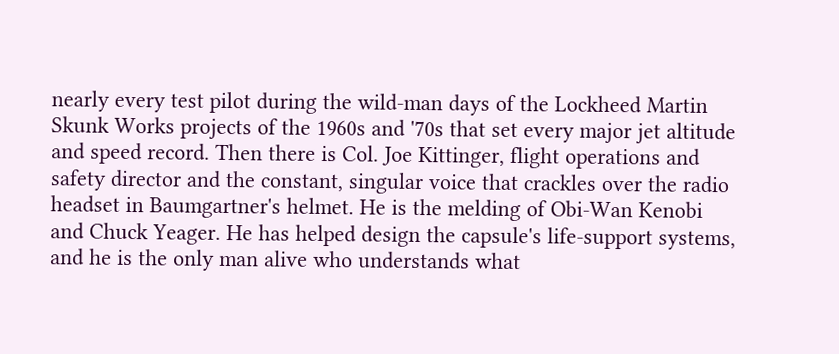nearly every test pilot during the wild-man days of the Lockheed Martin Skunk Works projects of the 1960s and '70s that set every major jet altitude and speed record. Then there is Col. Joe Kittinger, flight operations and safety director and the constant, singular voice that crackles over the radio headset in Baumgartner's helmet. He is the melding of Obi-Wan Kenobi and Chuck Yeager. He has helped design the capsule's life-support systems, and he is the only man alive who understands what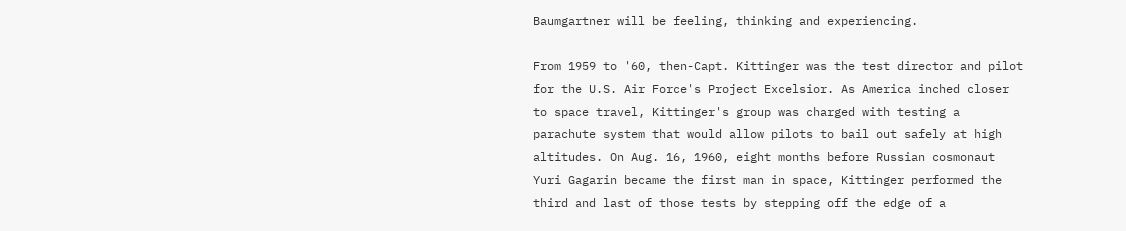Baumgartner will be feeling, thinking and experiencing.

From 1959 to '60, then-Capt. Kittinger was the test director and pilot for the U.S. Air Force's Project Excelsior. As America inched closer to space travel, Kittinger's group was charged with testing a parachute system that would allow pilots to bail out safely at high altitudes. On Aug. 16, 1960, eight months before Russian cosmonaut Yuri Gagarin became the first man in space, Kittinger performed the third and last of those tests by stepping off the edge of a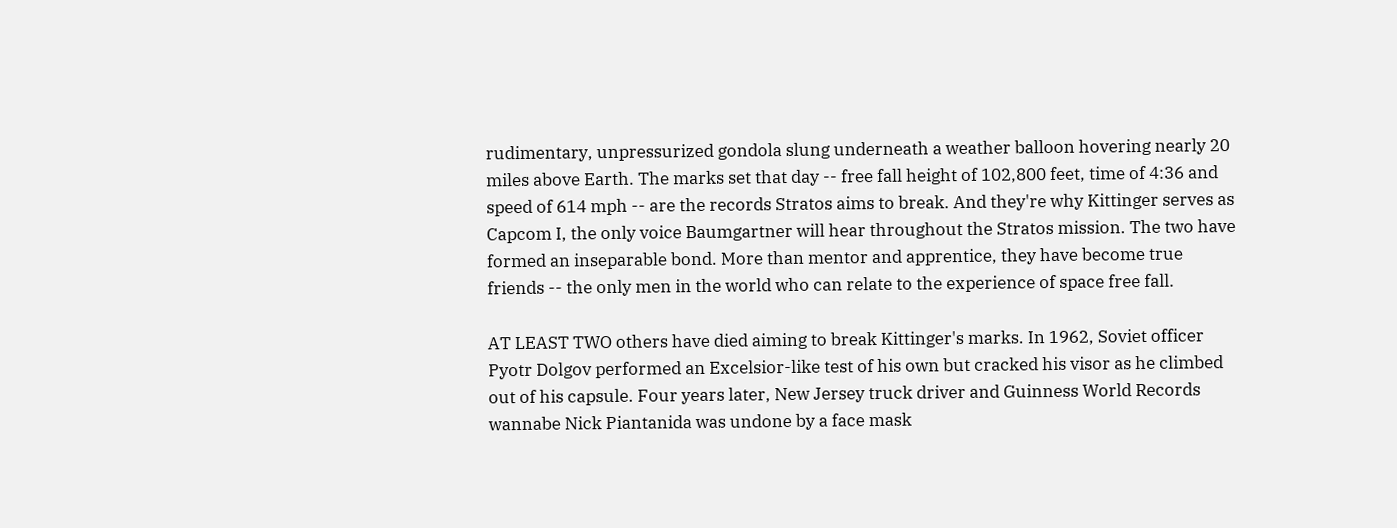rudimentary, unpressurized gondola slung underneath a weather balloon hovering nearly 20 miles above Earth. The marks set that day -- free fall height of 102,800 feet, time of 4:36 and speed of 614 mph -- are the records Stratos aims to break. And they're why Kittinger serves as Capcom I, the only voice Baumgartner will hear throughout the Stratos mission. The two have formed an inseparable bond. More than mentor and apprentice, they have become true friends -- the only men in the world who can relate to the experience of space free fall.

AT LEAST TWO others have died aiming to break Kittinger's marks. In 1962, Soviet officer Pyotr Dolgov performed an Excelsior-like test of his own but cracked his visor as he climbed out of his capsule. Four years later, New Jersey truck driver and Guinness World Records wannabe Nick Piantanida was undone by a face mask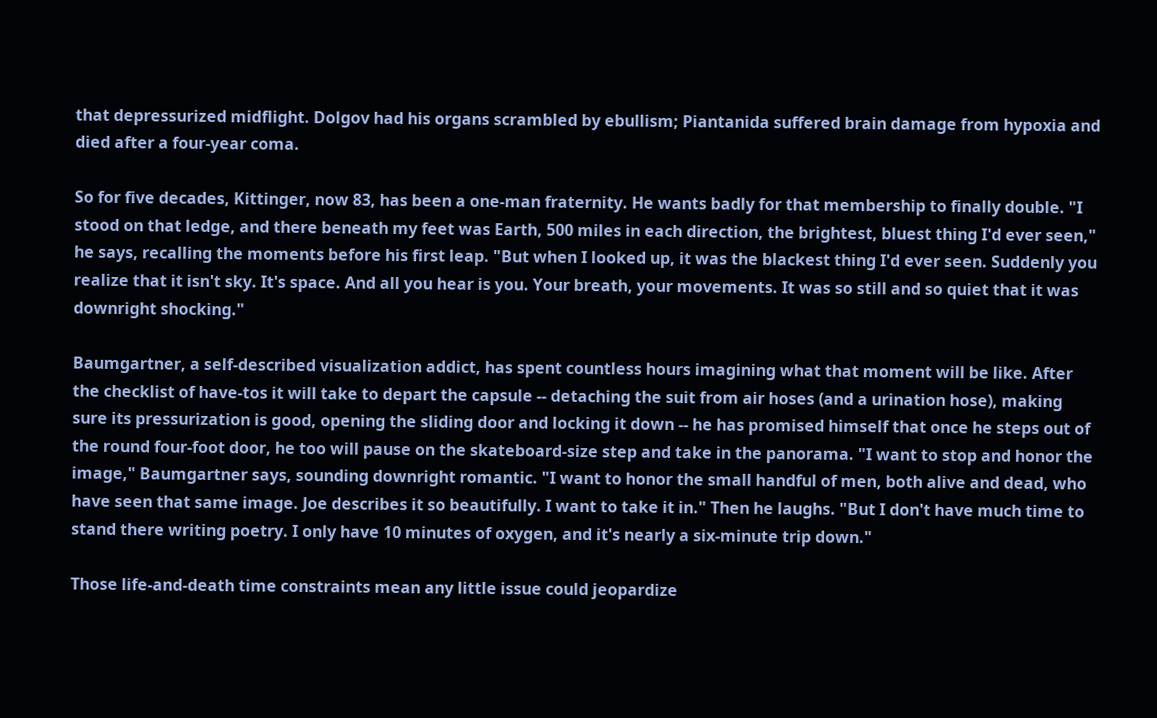that depressurized midflight. Dolgov had his organs scrambled by ebullism; Piantanida suffered brain damage from hypoxia and died after a four-year coma.

So for five decades, Kittinger, now 83, has been a one-man fraternity. He wants badly for that membership to finally double. "I stood on that ledge, and there beneath my feet was Earth, 500 miles in each direction, the brightest, bluest thing I'd ever seen," he says, recalling the moments before his first leap. "But when I looked up, it was the blackest thing I'd ever seen. Suddenly you realize that it isn't sky. It's space. And all you hear is you. Your breath, your movements. It was so still and so quiet that it was downright shocking."

Baumgartner, a self-described visualization addict, has spent countless hours imagining what that moment will be like. After the checklist of have-tos it will take to depart the capsule -- detaching the suit from air hoses (and a urination hose), making sure its pressurization is good, opening the sliding door and locking it down -- he has promised himself that once he steps out of the round four-foot door, he too will pause on the skateboard-size step and take in the panorama. "I want to stop and honor the image," Baumgartner says, sounding downright romantic. "I want to honor the small handful of men, both alive and dead, who have seen that same image. Joe describes it so beautifully. I want to take it in." Then he laughs. "But I don't have much time to stand there writing poetry. I only have 10 minutes of oxygen, and it's nearly a six-minute trip down."

Those life-and-death time constraints mean any little issue could jeopardize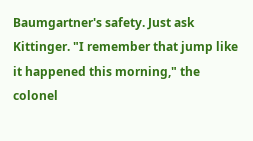Baumgartner's safety. Just ask Kittinger. "I remember that jump like it happened this morning," the colonel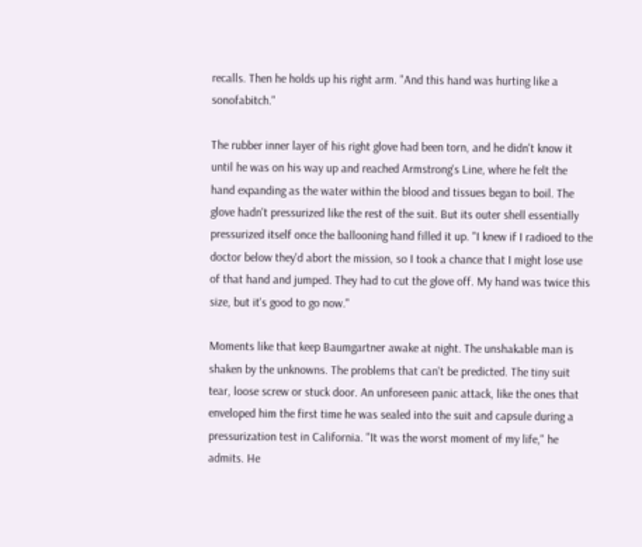recalls. Then he holds up his right arm. "And this hand was hurting like a sonofabitch."

The rubber inner layer of his right glove had been torn, and he didn't know it until he was on his way up and reached Armstrong's Line, where he felt the hand expanding as the water within the blood and tissues began to boil. The glove hadn't pressurized like the rest of the suit. But its outer shell essentially pressurized itself once the ballooning hand filled it up. "I knew if I radioed to the doctor below they'd abort the mission, so I took a chance that I might lose use of that hand and jumped. They had to cut the glove off. My hand was twice this size, but it's good to go now."

Moments like that keep Baumgartner awake at night. The unshakable man is shaken by the unknowns. The problems that can't be predicted. The tiny suit tear, loose screw or stuck door. An unforeseen panic attack, like the ones that enveloped him the first time he was sealed into the suit and capsule during a pressurization test in California. "It was the worst moment of my life," he admits. He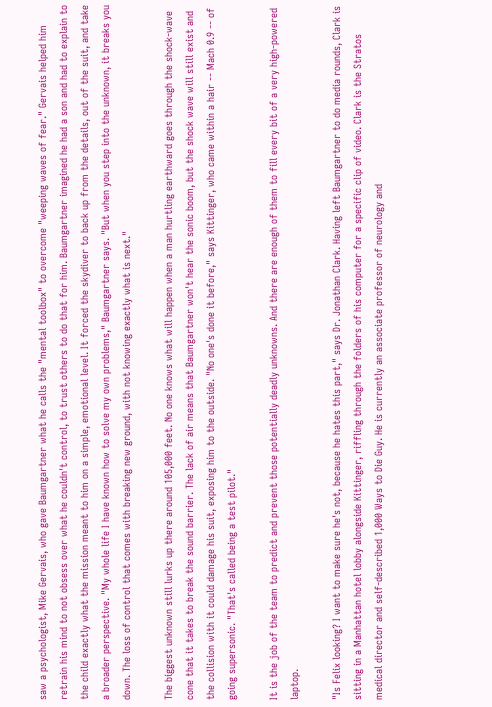saw a psychologist, Mike Gervais, who gave Baumgartner what he calls the "mental toolbox" to overcome "weeping waves of fear." Gervais helped him retrain his mind to not obsess over what he couldn't control, to trust others to do that for him. Baumgartner imagined he had a son and had to explain to the child exactly what the mission meant to him on a simple, emotional level. It forced the skydiver to back up from the details, out of the suit, and take a broader perspective. "My whole life I have known how to solve my own problems," Baumgartner says. "But when you step into the unknown, it breaks you down. The loss of control that comes with breaking new ground, with not knowing exactly what is next."

The biggest unknown still lurks up there around 105,000 feet. No one knows what will happen when a man hurtling earthward goes through the shock-wave cone that it takes to break the sound barrier. The lack of air means that Baumgartner won't hear the sonic boom, but the shock wave will still exist and the collision with it could damage his suit, exposing him to the outside. "No one's done it before," says Kittinger, who came within a hair -- Mach 0.9 -- of going supersonic. "That's called being a test pilot."

It is the job of the team to predict and prevent those potentially deadly unknowns. And there are enough of them to fill every bit of a very high-powered laptop.

"Is Felix looking? I want to make sure he's not, because he hates this part," says Dr. Jonathan Clark. Having left Baumgartner to do media rounds, Clark is sitting in a Manhattan hotel lobby alongside Kittinger, riffling through the folders of his computer for a specific clip of video. Clark is the Stratos medical director and self-described 1,000 Ways to Die Guy. He is currently an associate professor of neurology and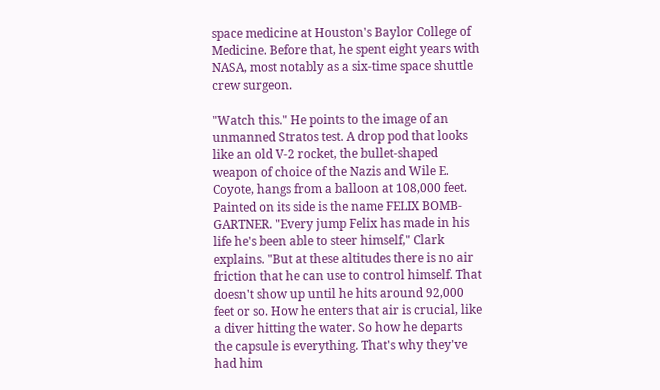space medicine at Houston's Baylor College of Medicine. Before that, he spent eight years with NASA, most notably as a six-time space shuttle crew surgeon.

"Watch this." He points to the image of an unmanned Stratos test. A drop pod that looks like an old V-2 rocket, the bullet-shaped weapon of choice of the Nazis and Wile E. Coyote, hangs from a balloon at 108,000 feet. Painted on its side is the name FELIX BOMB-GARTNER. "Every jump Felix has made in his life he's been able to steer himself," Clark explains. "But at these altitudes there is no air friction that he can use to control himself. That doesn't show up until he hits around 92,000 feet or so. How he enters that air is crucial, like a diver hitting the water. So how he departs the capsule is everything. That's why they've had him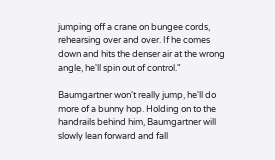jumping off a crane on bungee cords, rehearsing over and over. If he comes down and hits the denser air at the wrong angle, he'll spin out of control."

Baumgartner won't really jump, he'll do more of a bunny hop. Holding on to the handrails behind him, Baumgartner will slowly lean forward and fall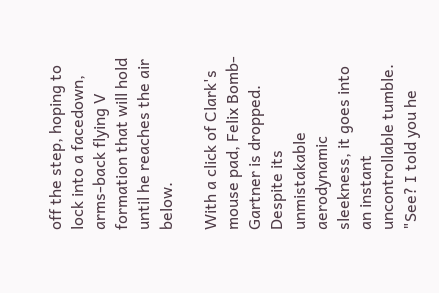off the step, hoping to lock into a facedown, arms-back flying V formation that will hold until he reaches the air below.

With a click of Clark's mouse pad, Felix Bomb-Gartner is dropped. Despite its unmistakable aerodynamic sleekness, it goes into an instant uncontrollable tumble. "See? I told you he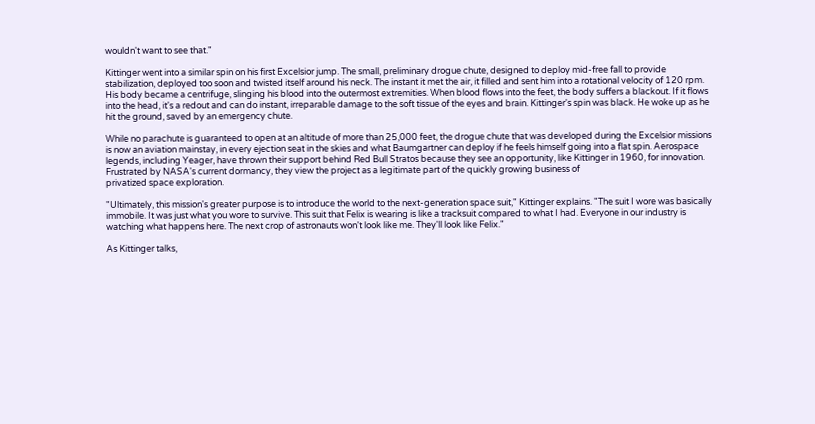wouldn't want to see that."

Kittinger went into a similar spin on his first Excelsior jump. The small, preliminary drogue chute, designed to deploy mid-free fall to provide stabilization, deployed too soon and twisted itself around his neck. The instant it met the air, it filled and sent him into a rotational velocity of 120 rpm. His body became a centrifuge, slinging his blood into the outermost extremities. When blood flows into the feet, the body suffers a blackout. If it flows into the head, it's a redout and can do instant, irreparable damage to the soft tissue of the eyes and brain. Kittinger's spin was black. He woke up as he hit the ground, saved by an emergency chute.

While no parachute is guaranteed to open at an altitude of more than 25,000 feet, the drogue chute that was developed during the Excelsior missions is now an aviation mainstay, in every ejection seat in the skies and what Baumgartner can deploy if he feels himself going into a flat spin. Aerospace legends, including Yeager, have thrown their support behind Red Bull Stratos because they see an opportunity, like Kittinger in 1960, for innovation. Frustrated by NASA's current dormancy, they view the project as a legitimate part of the quickly growing business of
privatized space exploration.

"Ultimately, this mission's greater purpose is to introduce the world to the next-generation space suit," Kittinger explains. "The suit I wore was basically immobile. It was just what you wore to survive. This suit that Felix is wearing is like a tracksuit compared to what I had. Everyone in our industry is watching what happens here. The next crop of astronauts won't look like me. They'll look like Felix."

As Kittinger talks,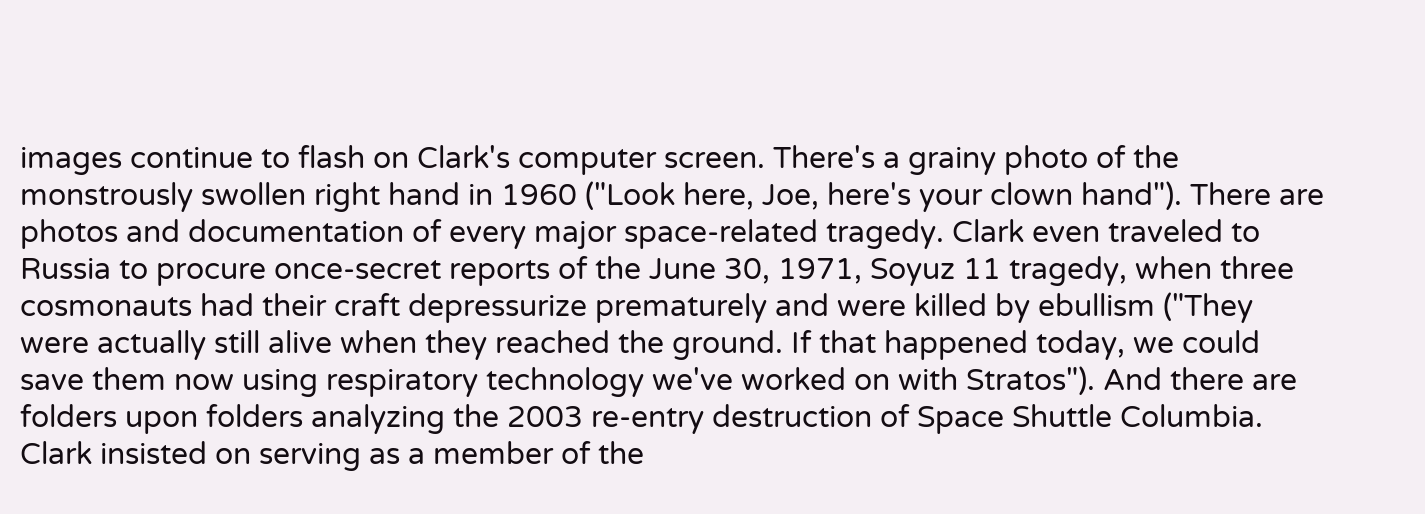images continue to flash on Clark's computer screen. There's a grainy photo of the monstrously swollen right hand in 1960 ("Look here, Joe, here's your clown hand"). There are photos and documentation of every major space-related tragedy. Clark even traveled to Russia to procure once-secret reports of the June 30, 1971, Soyuz 11 tragedy, when three cosmonauts had their craft depressurize prematurely and were killed by ebullism ("They were actually still alive when they reached the ground. If that happened today, we could save them now using respiratory technology we've worked on with Stratos"). And there are folders upon folders analyzing the 2003 re-entry destruction of Space Shuttle Columbia. Clark insisted on serving as a member of the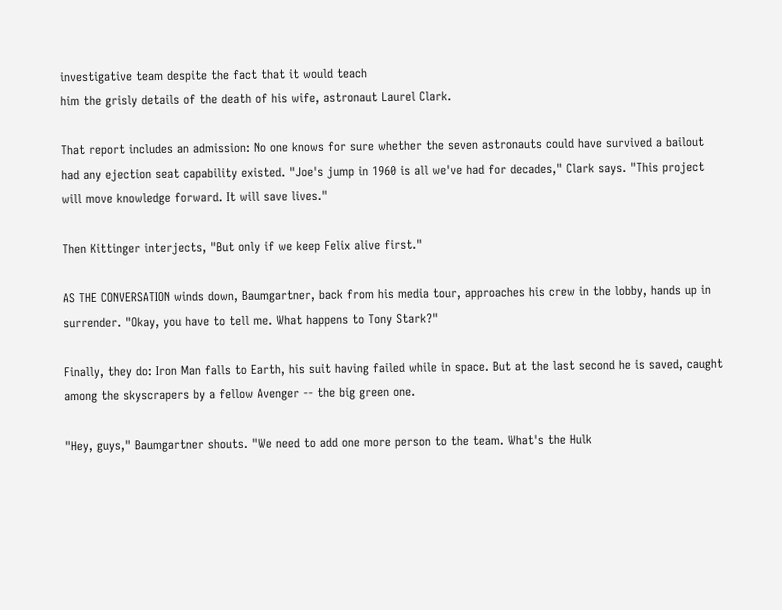investigative team despite the fact that it would teach
him the grisly details of the death of his wife, astronaut Laurel Clark.

That report includes an admission: No one knows for sure whether the seven astronauts could have survived a bailout had any ejection seat capability existed. "Joe's jump in 1960 is all we've had for decades," Clark says. "This project will move knowledge forward. It will save lives."

Then Kittinger interjects, "But only if we keep Felix alive first."

AS THE CONVERSATION winds down, Baumgartner, back from his media tour, approaches his crew in the lobby, hands up in surrender. "Okay, you have to tell me. What happens to Tony Stark?"

Finally, they do: Iron Man falls to Earth, his suit having failed while in space. But at the last second he is saved, caught among the skyscrapers by a fellow Avenger -- the big green one.

"Hey, guys," Baumgartner shouts. "We need to add one more person to the team. What's the Hulk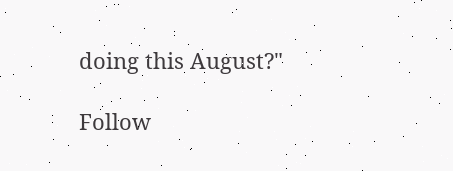doing this August?"

Follow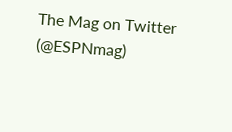The Mag on Twitter (@ESPNmag)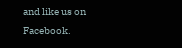and like us on Facebook.